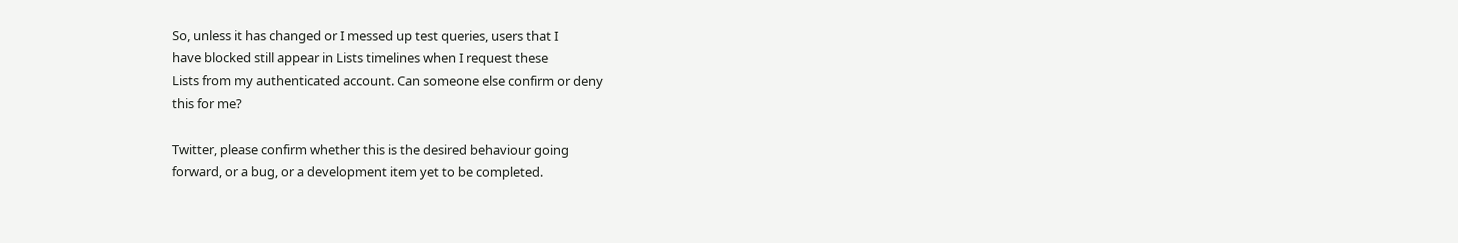So, unless it has changed or I messed up test queries, users that I
have blocked still appear in Lists timelines when I request these
Lists from my authenticated account. Can someone else confirm or deny
this for me?

Twitter, please confirm whether this is the desired behaviour going
forward, or a bug, or a development item yet to be completed.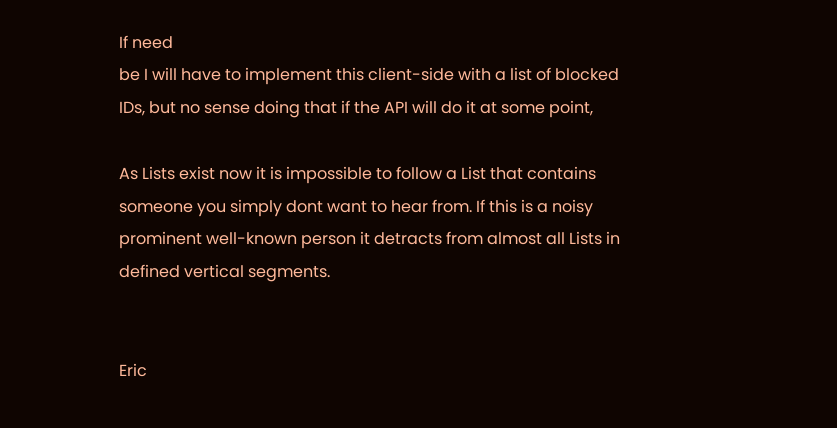If need
be I will have to implement this client-side with a list of blocked
IDs, but no sense doing that if the API will do it at some point,

As Lists exist now it is impossible to follow a List that contains
someone you simply dont want to hear from. If this is a noisy
prominent well-known person it detracts from almost all Lists in
defined vertical segments.


Eric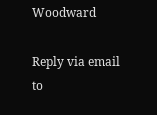Woodward

Reply via email to